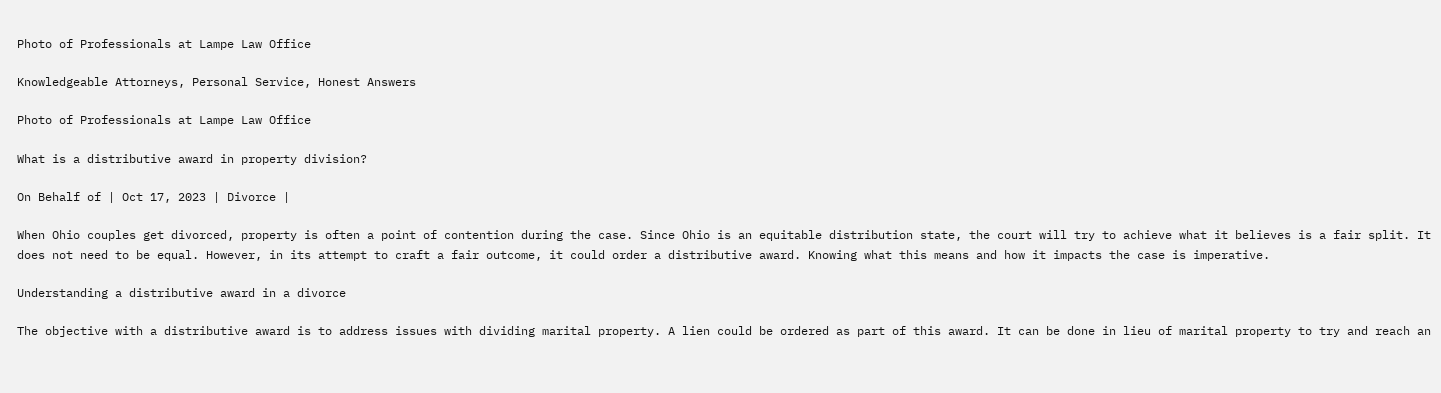Photo of Professionals at Lampe Law Office

Knowledgeable Attorneys, Personal Service, Honest Answers

Photo of Professionals at Lampe Law Office

What is a distributive award in property division?

On Behalf of | Oct 17, 2023 | Divorce |

When Ohio couples get divorced, property is often a point of contention during the case. Since Ohio is an equitable distribution state, the court will try to achieve what it believes is a fair split. It does not need to be equal. However, in its attempt to craft a fair outcome, it could order a distributive award. Knowing what this means and how it impacts the case is imperative.

Understanding a distributive award in a divorce

The objective with a distributive award is to address issues with dividing marital property. A lien could be ordered as part of this award. It can be done in lieu of marital property to try and reach an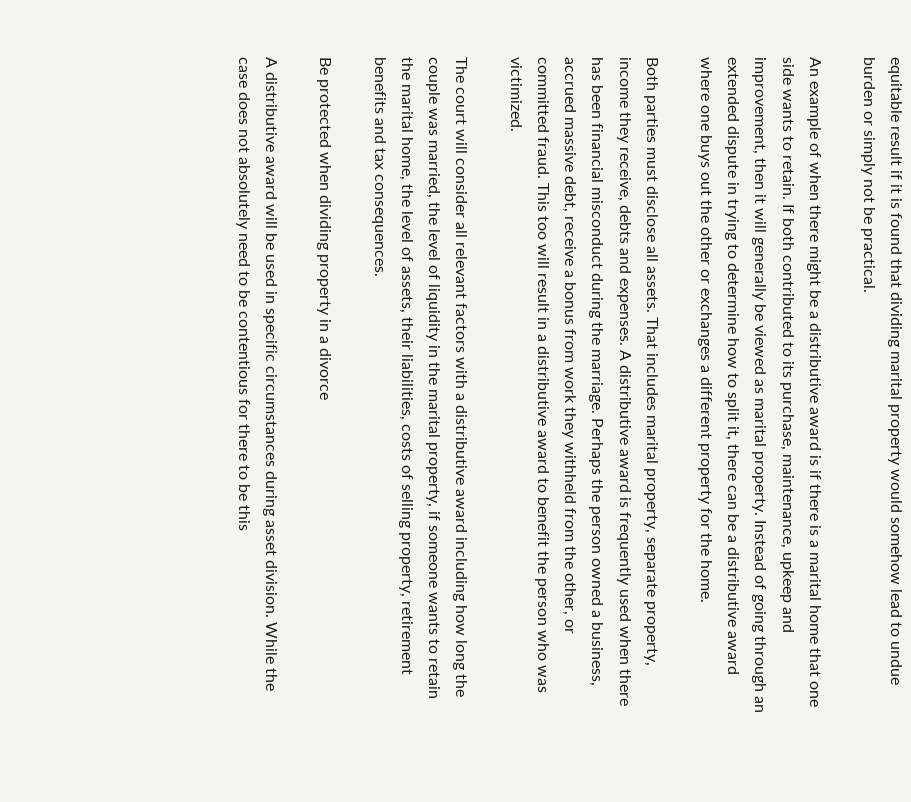equitable result if it is found that dividing marital property would somehow lead to undue burden or simply not be practical.

An example of when there might be a distributive award is if there is a marital home that one side wants to retain. If both contributed to its purchase, maintenance, upkeep and improvement, then it will generally be viewed as marital property. Instead of going through an extended dispute in trying to determine how to split it, there can be a distributive award where one buys out the other or exchanges a different property for the home.

Both parties must disclose all assets. That includes marital property, separate property, income they receive, debts and expenses. A distributive award is frequently used when there has been financial misconduct during the marriage. Perhaps the person owned a business, accrued massive debt, receive a bonus from work they withheld from the other, or committed fraud. This too will result in a distributive award to benefit the person who was victimized.

The court will consider all relevant factors with a distributive award including how long the couple was married, the level of liquidity in the marital property, if someone wants to retain the marital home, the level of assets, their liabilities, costs of selling property, retirement benefits and tax consequences.

Be protected when dividing property in a divorce

A distributive award will be used in specific circumstances during asset division. While the case does not absolutely need to be contentious for there to be this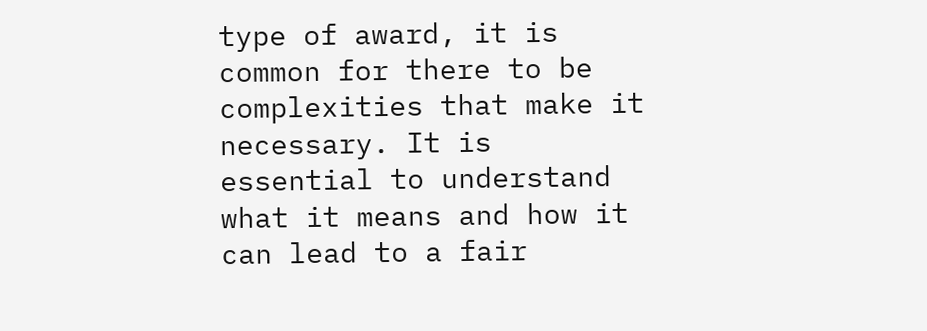type of award, it is common for there to be complexities that make it necessary. It is essential to understand what it means and how it can lead to a fair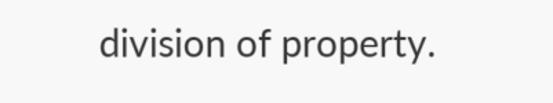division of property.